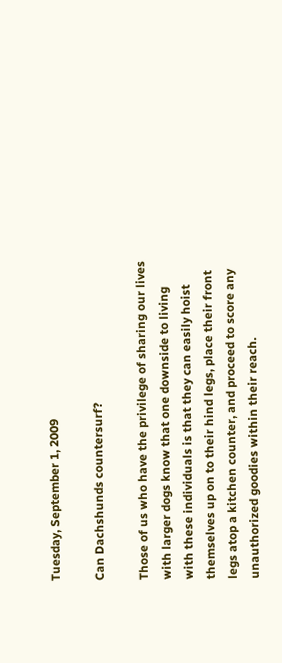Tuesday, September 1, 2009

Can Dachshunds countersurf?

Those of us who have the privilege of sharing our lives with larger dogs know that one downside to living with these individuals is that they can easily hoist themselves up on to their hind legs, place their front legs atop a kitchen counter, and proceed to score any unauthorized goodies within their reach.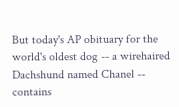But today's AP obituary for the world's oldest dog -- a wirehaired Dachshund named Chanel -- contains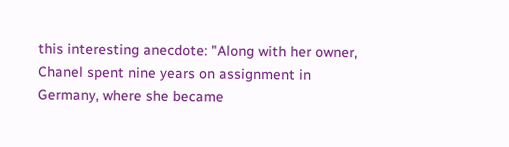this interesting anecdote: "Along with her owner, Chanel spent nine years on assignment in Germany, where she became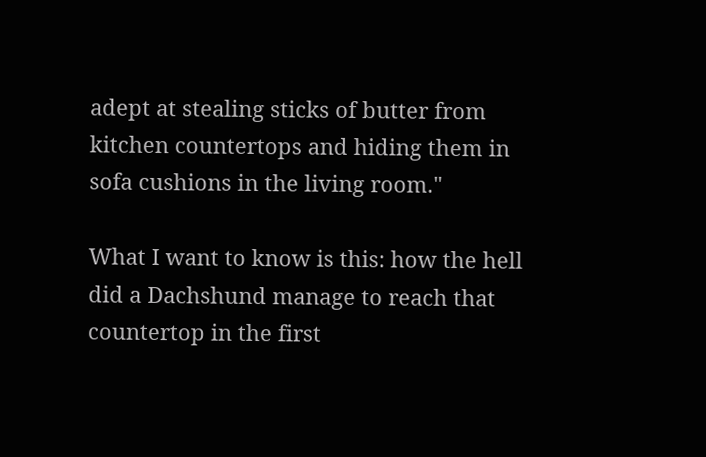adept at stealing sticks of butter from kitchen countertops and hiding them in sofa cushions in the living room."

What I want to know is this: how the hell did a Dachshund manage to reach that countertop in the first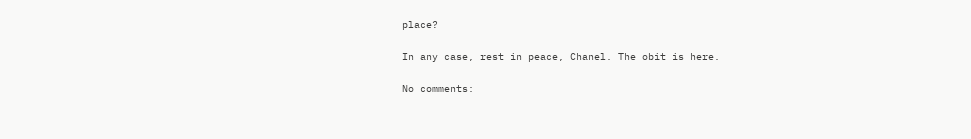place?

In any case, rest in peace, Chanel. The obit is here.

No comments: